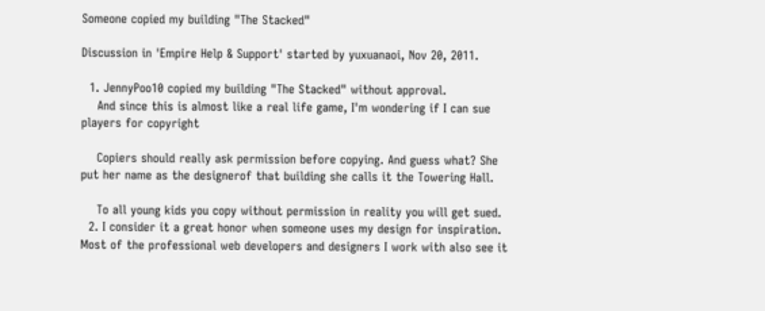Someone copied my building "The Stacked"

Discussion in 'Empire Help & Support' started by yuxuanaoi, Nov 20, 2011.

  1. JennyPoo10 copied my building "The Stacked" without approval.
    And since this is almost like a real life game, I'm wondering if I can sue players for copyright

    Copiers should really ask permission before copying. And guess what? She put her name as the designerof that building she calls it the Towering Hall.

    To all young kids you copy without permission in reality you will get sued.
  2. I consider it a great honor when someone uses my design for inspiration. Most of the professional web developers and designers I work with also see it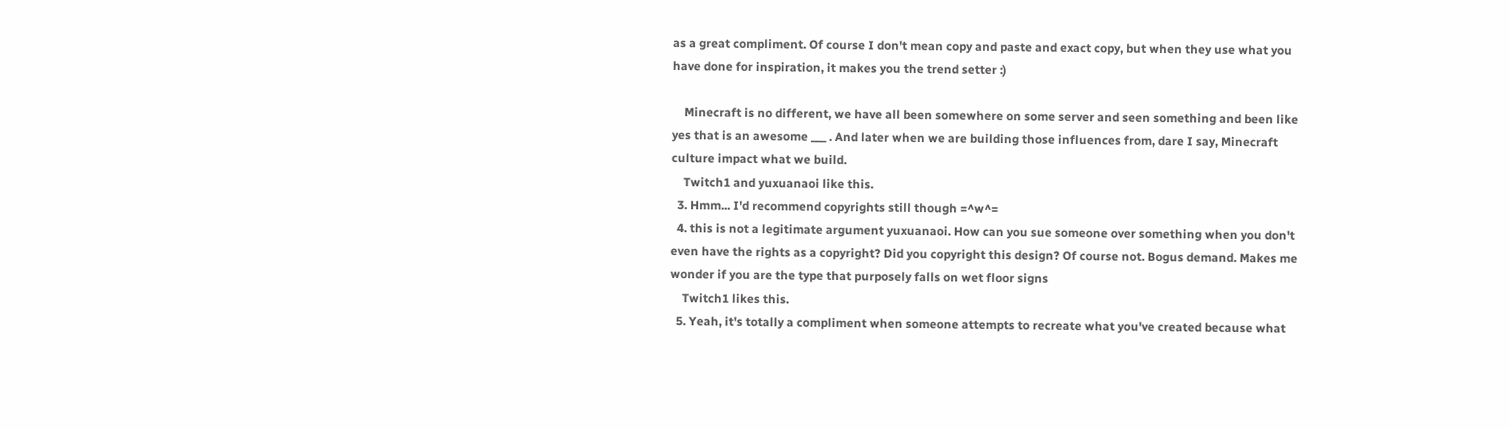as a great compliment. Of course I don't mean copy and paste and exact copy, but when they use what you have done for inspiration, it makes you the trend setter :)

    Minecraft is no different, we have all been somewhere on some server and seen something and been like yes that is an awesome ___ . And later when we are building those influences from, dare I say, Minecraft culture impact what we build.
    Twitch1 and yuxuanaoi like this.
  3. Hmm... I'd recommend copyrights still though =^w^=
  4. this is not a legitimate argument yuxuanaoi. How can you sue someone over something when you don't even have the rights as a copyright? Did you copyright this design? Of course not. Bogus demand. Makes me wonder if you are the type that purposely falls on wet floor signs
    Twitch1 likes this.
  5. Yeah, it's totally a compliment when someone attempts to recreate what you've created because what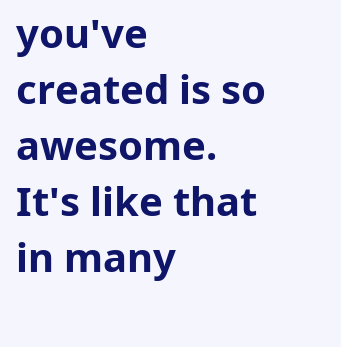you've created is so awesome. It's like that in many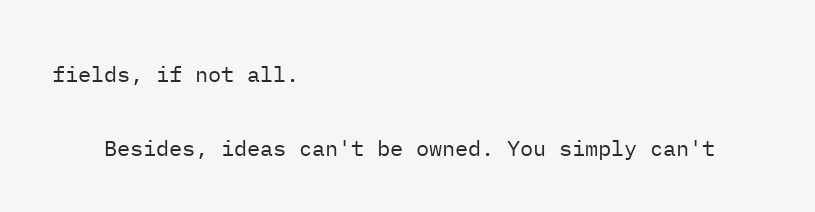fields, if not all.

    Besides, ideas can't be owned. You simply can't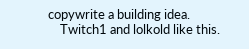copywrite a building idea.
    Twitch1 and lolkold like this.